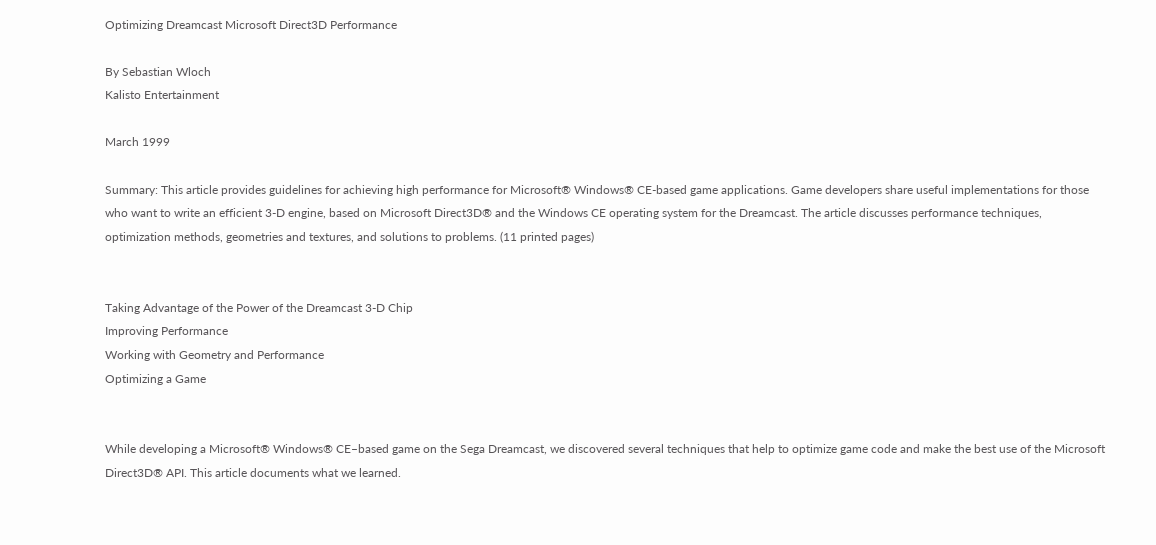Optimizing Dreamcast Microsoft Direct3D Performance

By Sebastian Wloch
Kalisto Entertainment

March 1999

Summary: This article provides guidelines for achieving high performance for Microsoft® Windows® CE-based game applications. Game developers share useful implementations for those who want to write an efficient 3-D engine, based on Microsoft Direct3D® and the Windows CE operating system for the Dreamcast. The article discusses performance techniques, optimization methods, geometries and textures, and solutions to problems. (11 printed pages)


Taking Advantage of the Power of the Dreamcast 3-D Chip
Improving Performance
Working with Geometry and Performance
Optimizing a Game


While developing a Microsoft® Windows® CE–based game on the Sega Dreamcast, we discovered several techniques that help to optimize game code and make the best use of the Microsoft Direct3D® API. This article documents what we learned.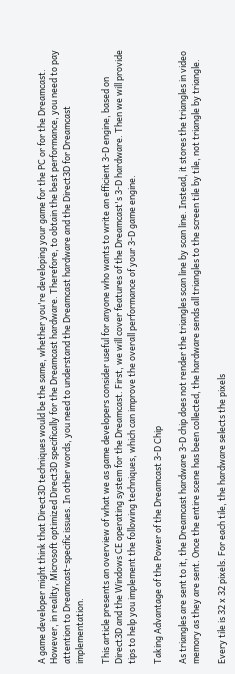A game developer might think that Direct3D techniques would be the same, whether you're developing your game for the PC or for the Dreamcast. However, in reality, Microsoft optimized Direct3D specifically for the Dreamcast hardware. Therefore, to obtain the best performance, you need to pay attention to Dreamcast-specific issues. In other words, you need to understand the Dreamcast hardware and the Direct3D for Dreamcast implementation.

This article presents an overview of what we as game developers consider useful for anyone who wants to write an efficient 3-D engine, based on Direct3D and the Windows CE operating system for the Dreamcast. First, we will cover features of the Dreamcast's 3-D hardware. Then we will provide tips to help you implement the following techniques, which can improve the overall performance of your 3-D game engine.

Taking Advantage of the Power of the Dreamcast 3-D Chip

As triangles are sent to it, the Dreamcast hardware 3-D chip does not render the triangles scan line by scan line. Instead, it stores the triangles in video memory as they are sent. Once the entire scene has been collected, the hardware sends all triangles to the screen tile by tile, not triangle by triangle.

Every tile is 32 x 32 pixels. For each tile, the hardware selects the pixels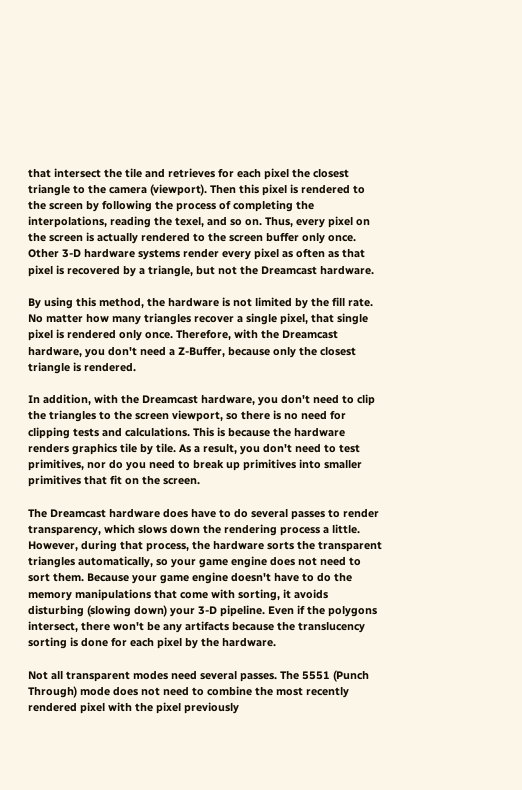that intersect the tile and retrieves for each pixel the closest triangle to the camera (viewport). Then this pixel is rendered to the screen by following the process of completing the interpolations, reading the texel, and so on. Thus, every pixel on the screen is actually rendered to the screen buffer only once. Other 3-D hardware systems render every pixel as often as that pixel is recovered by a triangle, but not the Dreamcast hardware.

By using this method, the hardware is not limited by the fill rate. No matter how many triangles recover a single pixel, that single pixel is rendered only once. Therefore, with the Dreamcast hardware, you don't need a Z-Buffer, because only the closest triangle is rendered.

In addition, with the Dreamcast hardware, you don't need to clip the triangles to the screen viewport, so there is no need for clipping tests and calculations. This is because the hardware renders graphics tile by tile. As a result, you don't need to test primitives, nor do you need to break up primitives into smaller primitives that fit on the screen.

The Dreamcast hardware does have to do several passes to render transparency, which slows down the rendering process a little. However, during that process, the hardware sorts the transparent triangles automatically, so your game engine does not need to sort them. Because your game engine doesn't have to do the memory manipulations that come with sorting, it avoids disturbing (slowing down) your 3-D pipeline. Even if the polygons intersect, there won't be any artifacts because the translucency sorting is done for each pixel by the hardware.

Not all transparent modes need several passes. The 5551 (Punch Through) mode does not need to combine the most recently rendered pixel with the pixel previously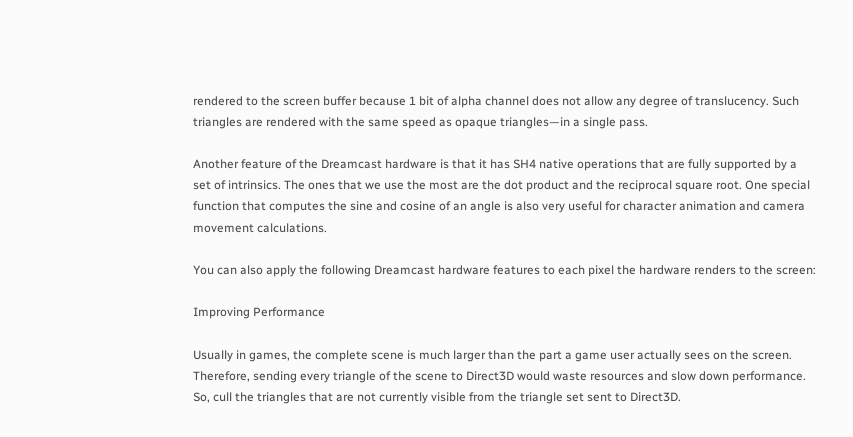rendered to the screen buffer because 1 bit of alpha channel does not allow any degree of translucency. Such triangles are rendered with the same speed as opaque triangles—in a single pass.

Another feature of the Dreamcast hardware is that it has SH4 native operations that are fully supported by a set of intrinsics. The ones that we use the most are the dot product and the reciprocal square root. One special function that computes the sine and cosine of an angle is also very useful for character animation and camera movement calculations.

You can also apply the following Dreamcast hardware features to each pixel the hardware renders to the screen:

Improving Performance

Usually in games, the complete scene is much larger than the part a game user actually sees on the screen. Therefore, sending every triangle of the scene to Direct3D would waste resources and slow down performance. So, cull the triangles that are not currently visible from the triangle set sent to Direct3D.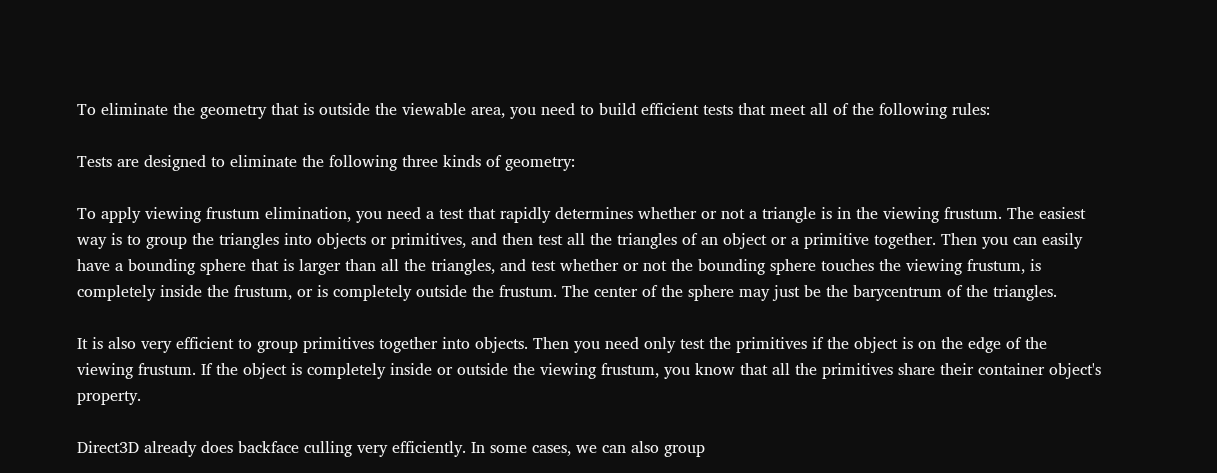To eliminate the geometry that is outside the viewable area, you need to build efficient tests that meet all of the following rules:

Tests are designed to eliminate the following three kinds of geometry:

To apply viewing frustum elimination, you need a test that rapidly determines whether or not a triangle is in the viewing frustum. The easiest way is to group the triangles into objects or primitives, and then test all the triangles of an object or a primitive together. Then you can easily have a bounding sphere that is larger than all the triangles, and test whether or not the bounding sphere touches the viewing frustum, is completely inside the frustum, or is completely outside the frustum. The center of the sphere may just be the barycentrum of the triangles.

It is also very efficient to group primitives together into objects. Then you need only test the primitives if the object is on the edge of the viewing frustum. If the object is completely inside or outside the viewing frustum, you know that all the primitives share their container object's property.

Direct3D already does backface culling very efficiently. In some cases, we can also group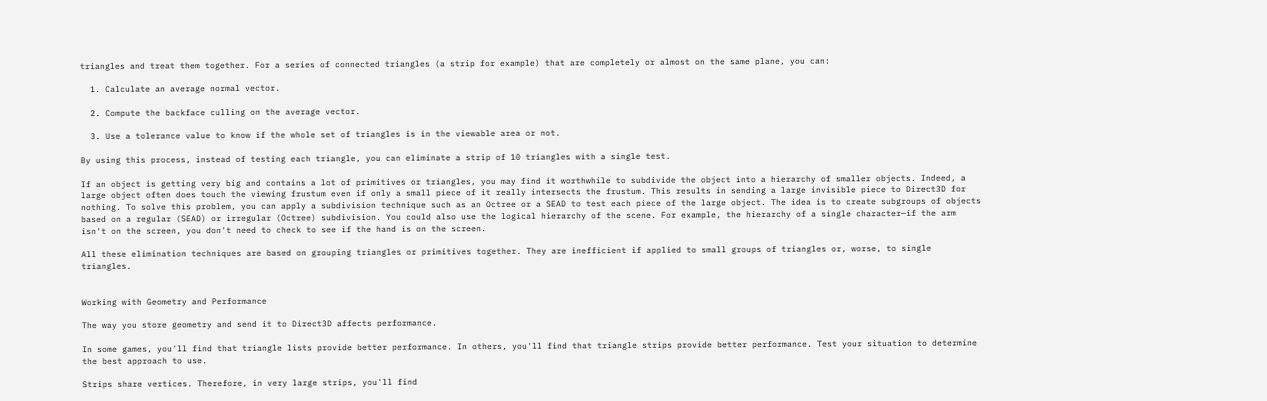triangles and treat them together. For a series of connected triangles (a strip for example) that are completely or almost on the same plane, you can:

  1. Calculate an average normal vector.

  2. Compute the backface culling on the average vector.

  3. Use a tolerance value to know if the whole set of triangles is in the viewable area or not.

By using this process, instead of testing each triangle, you can eliminate a strip of 10 triangles with a single test.

If an object is getting very big and contains a lot of primitives or triangles, you may find it worthwhile to subdivide the object into a hierarchy of smaller objects. Indeed, a large object often does touch the viewing frustum even if only a small piece of it really intersects the frustum. This results in sending a large invisible piece to Direct3D for nothing. To solve this problem, you can apply a subdivision technique such as an Octree or a SEAD to test each piece of the large object. The idea is to create subgroups of objects based on a regular (SEAD) or irregular (Octree) subdivision. You could also use the logical hierarchy of the scene. For example, the hierarchy of a single character—if the arm isn't on the screen, you don't need to check to see if the hand is on the screen.

All these elimination techniques are based on grouping triangles or primitives together. They are inefficient if applied to small groups of triangles or, worse, to single triangles.


Working with Geometry and Performance

The way you store geometry and send it to Direct3D affects performance.

In some games, you'll find that triangle lists provide better performance. In others, you'll find that triangle strips provide better performance. Test your situation to determine the best approach to use.

Strips share vertices. Therefore, in very large strips, you'll find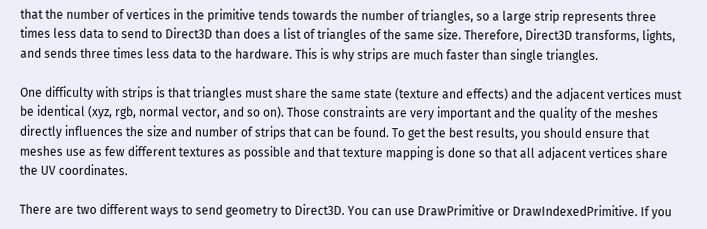that the number of vertices in the primitive tends towards the number of triangles, so a large strip represents three times less data to send to Direct3D than does a list of triangles of the same size. Therefore, Direct3D transforms, lights, and sends three times less data to the hardware. This is why strips are much faster than single triangles.

One difficulty with strips is that triangles must share the same state (texture and effects) and the adjacent vertices must be identical (xyz, rgb, normal vector, and so on). Those constraints are very important and the quality of the meshes directly influences the size and number of strips that can be found. To get the best results, you should ensure that meshes use as few different textures as possible and that texture mapping is done so that all adjacent vertices share the UV coordinates.

There are two different ways to send geometry to Direct3D. You can use DrawPrimitive or DrawIndexedPrimitive. If you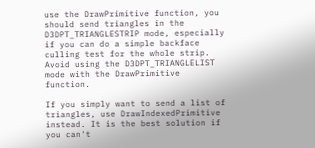use the DrawPrimitive function, you should send triangles in the D3DPT_TRIANGLESTRIP mode, especially if you can do a simple backface culling test for the whole strip. Avoid using the D3DPT_TRIANGLELIST mode with the DrawPrimitive function.

If you simply want to send a list of triangles, use DrawIndexedPrimitive instead. It is the best solution if you can't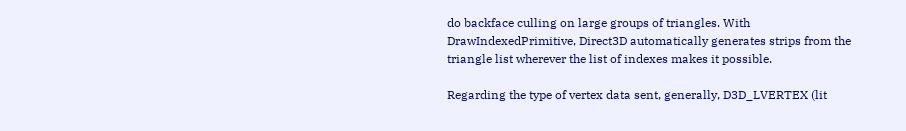do backface culling on large groups of triangles. With DrawIndexedPrimitive, Direct3D automatically generates strips from the triangle list wherever the list of indexes makes it possible.

Regarding the type of vertex data sent, generally, D3D_LVERTEX (lit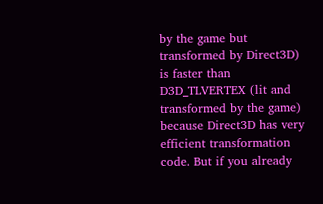by the game but transformed by Direct3D) is faster than D3D_TLVERTEX (lit and transformed by the game) because Direct3D has very efficient transformation code. But if you already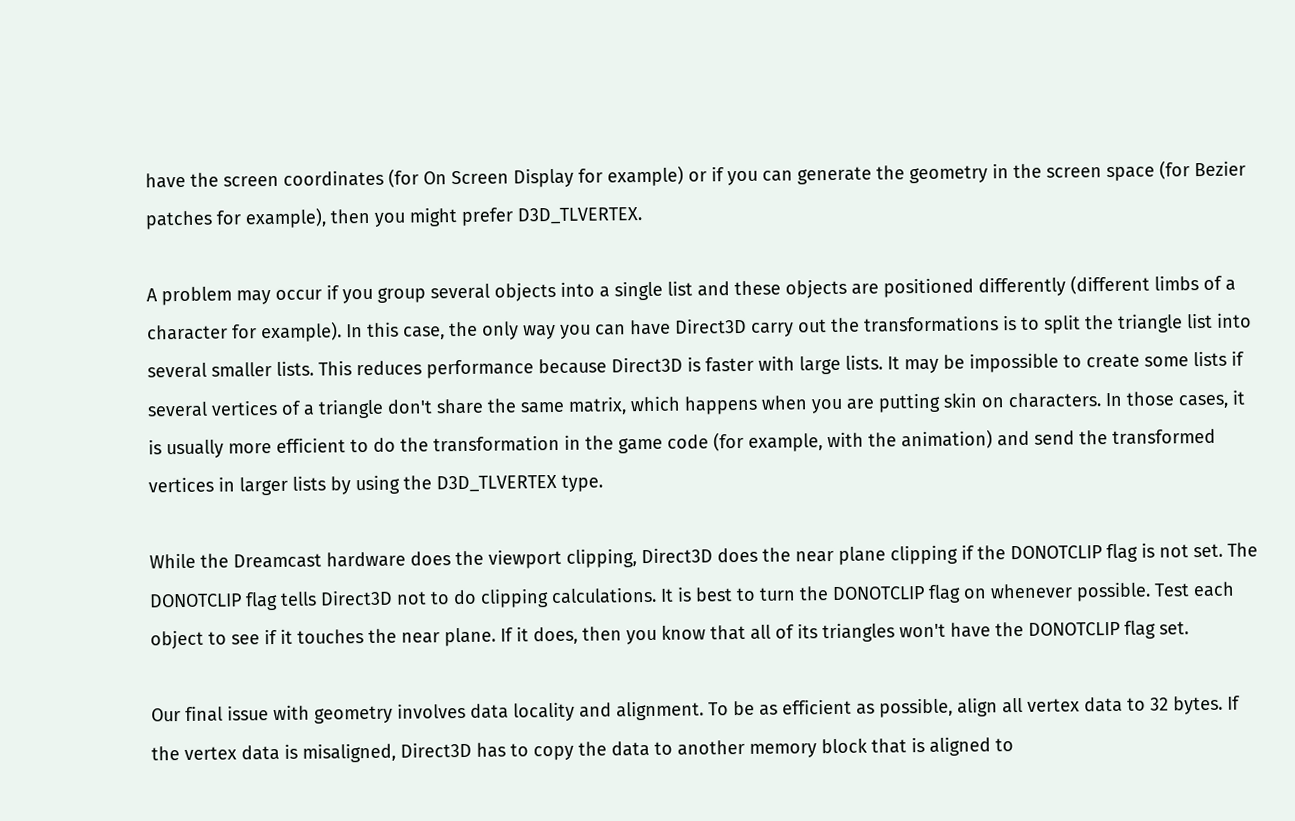have the screen coordinates (for On Screen Display for example) or if you can generate the geometry in the screen space (for Bezier patches for example), then you might prefer D3D_TLVERTEX.

A problem may occur if you group several objects into a single list and these objects are positioned differently (different limbs of a character for example). In this case, the only way you can have Direct3D carry out the transformations is to split the triangle list into several smaller lists. This reduces performance because Direct3D is faster with large lists. It may be impossible to create some lists if several vertices of a triangle don't share the same matrix, which happens when you are putting skin on characters. In those cases, it is usually more efficient to do the transformation in the game code (for example, with the animation) and send the transformed vertices in larger lists by using the D3D_TLVERTEX type.

While the Dreamcast hardware does the viewport clipping, Direct3D does the near plane clipping if the DONOTCLIP flag is not set. The DONOTCLIP flag tells Direct3D not to do clipping calculations. It is best to turn the DONOTCLIP flag on whenever possible. Test each object to see if it touches the near plane. If it does, then you know that all of its triangles won't have the DONOTCLIP flag set.

Our final issue with geometry involves data locality and alignment. To be as efficient as possible, align all vertex data to 32 bytes. If the vertex data is misaligned, Direct3D has to copy the data to another memory block that is aligned to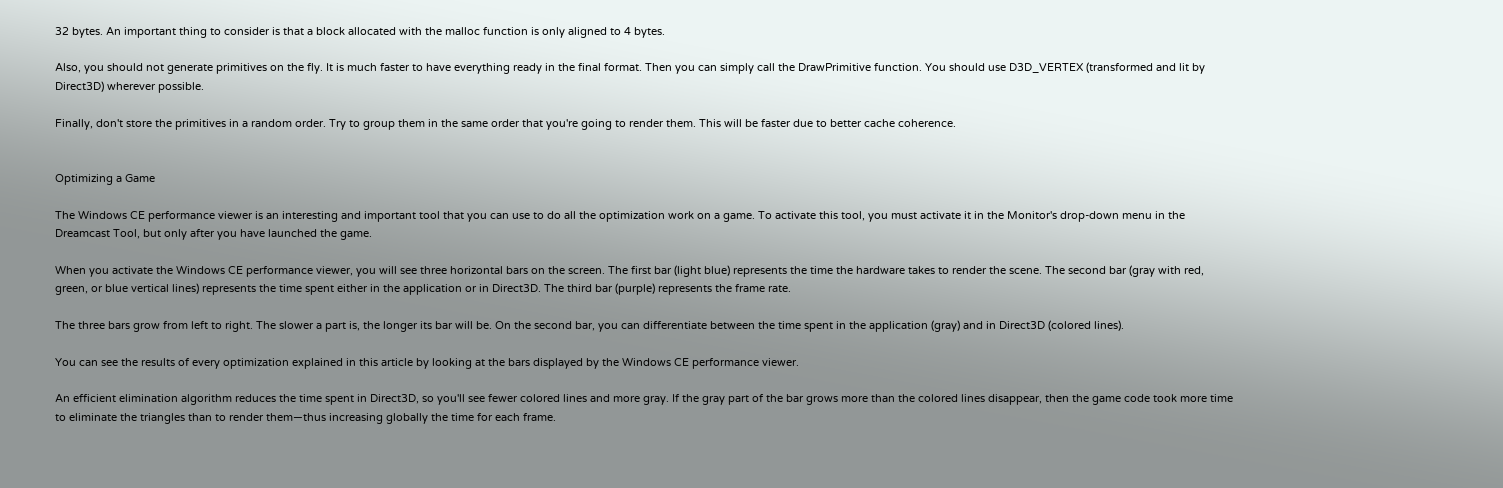32 bytes. An important thing to consider is that a block allocated with the malloc function is only aligned to 4 bytes.

Also, you should not generate primitives on the fly. It is much faster to have everything ready in the final format. Then you can simply call the DrawPrimitive function. You should use D3D_VERTEX (transformed and lit by Direct3D) wherever possible.

Finally, don't store the primitives in a random order. Try to group them in the same order that you're going to render them. This will be faster due to better cache coherence.


Optimizing a Game

The Windows CE performance viewer is an interesting and important tool that you can use to do all the optimization work on a game. To activate this tool, you must activate it in the Monitor's drop-down menu in the Dreamcast Tool, but only after you have launched the game.

When you activate the Windows CE performance viewer, you will see three horizontal bars on the screen. The first bar (light blue) represents the time the hardware takes to render the scene. The second bar (gray with red, green, or blue vertical lines) represents the time spent either in the application or in Direct3D. The third bar (purple) represents the frame rate.

The three bars grow from left to right. The slower a part is, the longer its bar will be. On the second bar, you can differentiate between the time spent in the application (gray) and in Direct3D (colored lines).

You can see the results of every optimization explained in this article by looking at the bars displayed by the Windows CE performance viewer.

An efficient elimination algorithm reduces the time spent in Direct3D, so you'll see fewer colored lines and more gray. If the gray part of the bar grows more than the colored lines disappear, then the game code took more time to eliminate the triangles than to render them—thus increasing globally the time for each frame.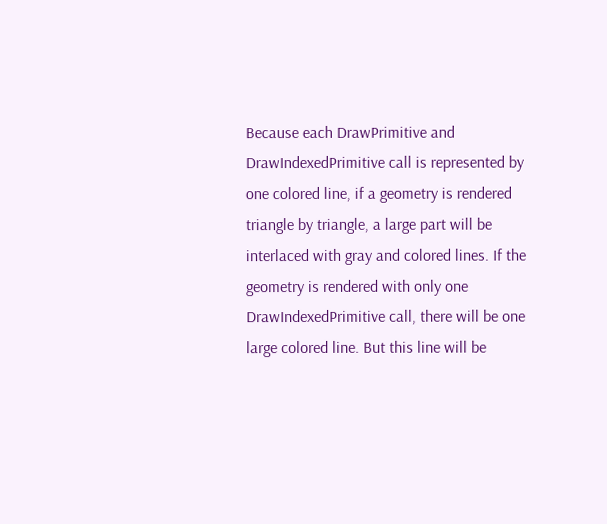Because each DrawPrimitive and DrawIndexedPrimitive call is represented by one colored line, if a geometry is rendered triangle by triangle, a large part will be interlaced with gray and colored lines. If the geometry is rendered with only one DrawIndexedPrimitive call, there will be one large colored line. But this line will be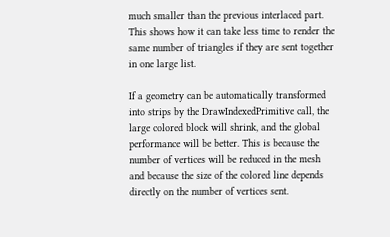much smaller than the previous interlaced part. This shows how it can take less time to render the same number of triangles if they are sent together in one large list.

If a geometry can be automatically transformed into strips by the DrawIndexedPrimitive call, the large colored block will shrink, and the global performance will be better. This is because the number of vertices will be reduced in the mesh and because the size of the colored line depends directly on the number of vertices sent.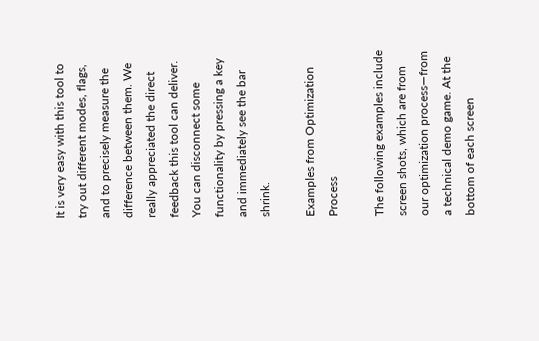It is very easy with this tool to try out different modes, flags, and to precisely measure the difference between them. We really appreciated the direct feedback this tool can deliver. You can disconnect some functionality by pressing a key and immediately see the bar shrink.

Examples from Optimization Process

The following examples include screen shots, which are from our optimization process—from a technical demo game. At the bottom of each screen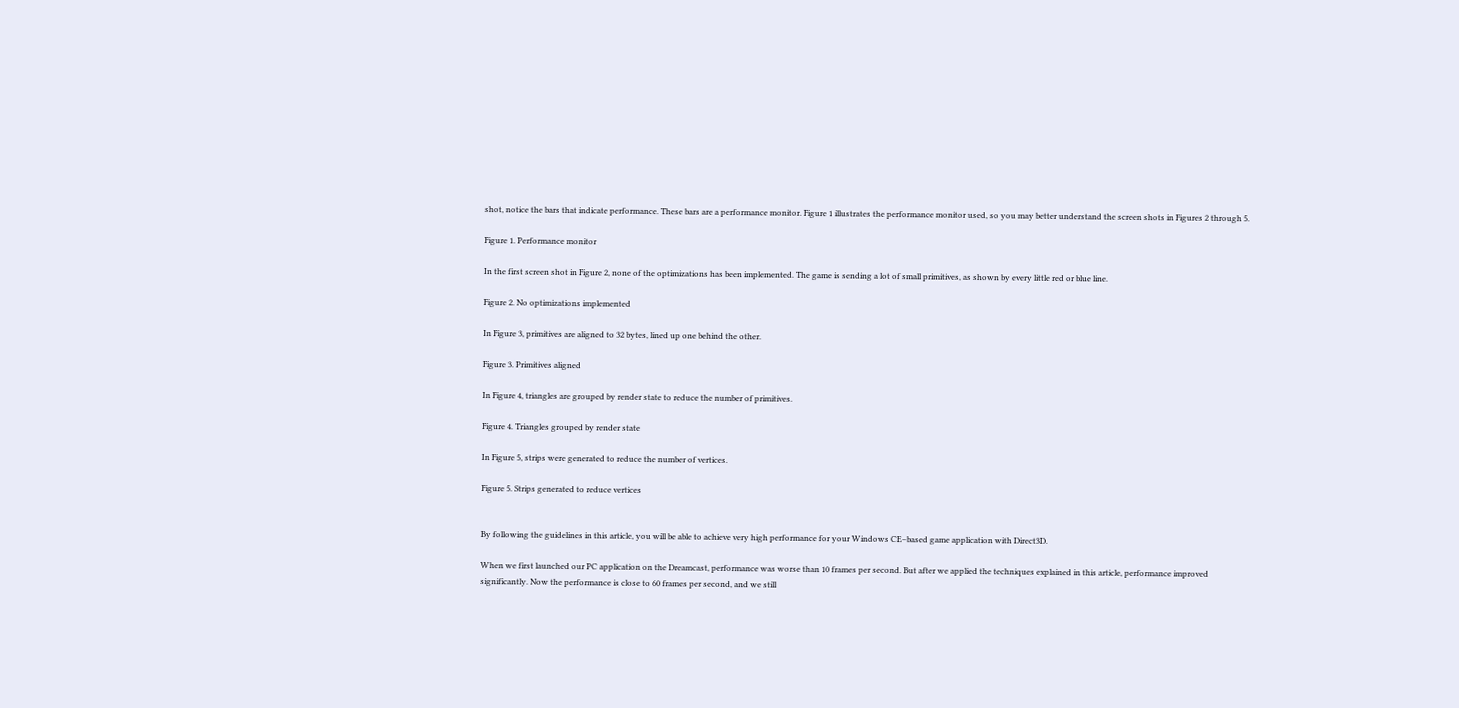shot, notice the bars that indicate performance. These bars are a performance monitor. Figure 1 illustrates the performance monitor used, so you may better understand the screen shots in Figures 2 through 5.

Figure 1. Performance monitor

In the first screen shot in Figure 2, none of the optimizations has been implemented. The game is sending a lot of small primitives, as shown by every little red or blue line.

Figure 2. No optimizations implemented

In Figure 3, primitives are aligned to 32 bytes, lined up one behind the other.

Figure 3. Primitives aligned

In Figure 4, triangles are grouped by render state to reduce the number of primitives.

Figure 4. Triangles grouped by render state

In Figure 5, strips were generated to reduce the number of vertices.

Figure 5. Strips generated to reduce vertices


By following the guidelines in this article, you will be able to achieve very high performance for your Windows CE–based game application with Direct3D.

When we first launched our PC application on the Dreamcast, performance was worse than 10 frames per second. But after we applied the techniques explained in this article, performance improved significantly. Now the performance is close to 60 frames per second, and we still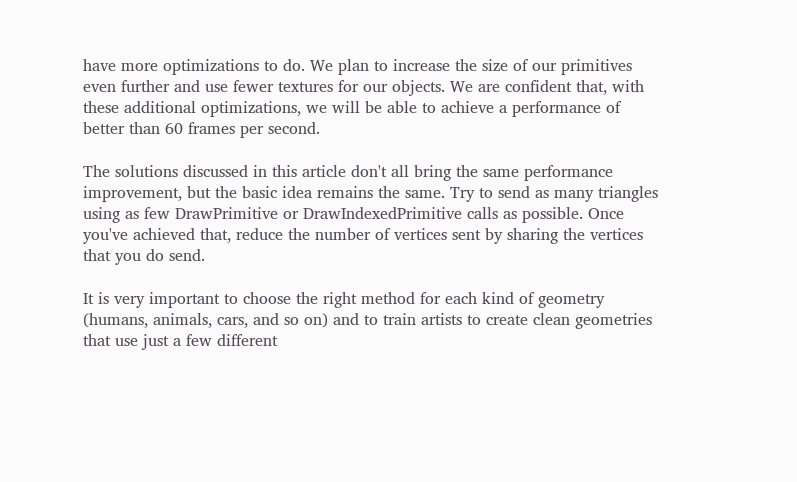have more optimizations to do. We plan to increase the size of our primitives even further and use fewer textures for our objects. We are confident that, with these additional optimizations, we will be able to achieve a performance of better than 60 frames per second.

The solutions discussed in this article don't all bring the same performance improvement, but the basic idea remains the same. Try to send as many triangles using as few DrawPrimitive or DrawIndexedPrimitive calls as possible. Once you've achieved that, reduce the number of vertices sent by sharing the vertices that you do send.

It is very important to choose the right method for each kind of geometry (humans, animals, cars, and so on) and to train artists to create clean geometries that use just a few different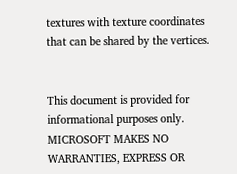textures with texture coordinates that can be shared by the vertices.


This document is provided for informational purposes only. MICROSOFT MAKES NO WARRANTIES, EXPRESS OR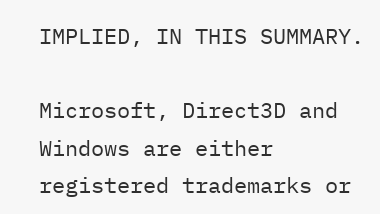IMPLIED, IN THIS SUMMARY.

Microsoft, Direct3D and Windows are either registered trademarks or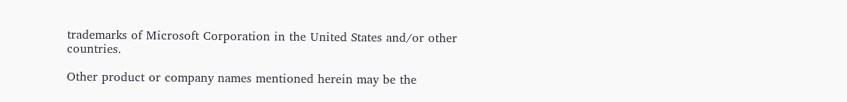trademarks of Microsoft Corporation in the United States and/or other countries.

Other product or company names mentioned herein may be the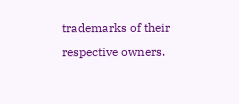trademarks of their respective owners.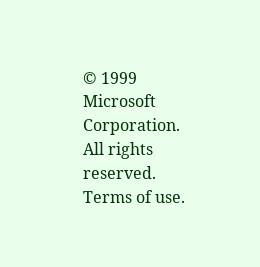© 1999 Microsoft Corporation. All rights reserved. Terms of use.